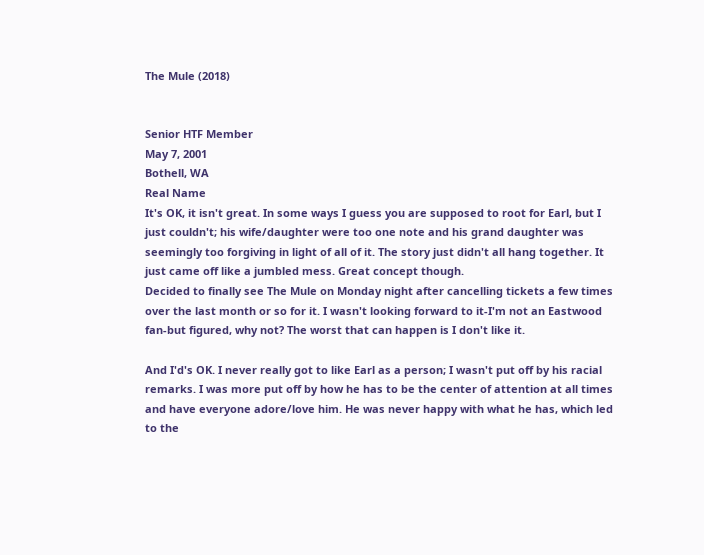The Mule (2018)


Senior HTF Member
May 7, 2001
Bothell, WA
Real Name
It's OK, it isn't great. In some ways I guess you are supposed to root for Earl, but I just couldn't; his wife/daughter were too one note and his grand daughter was seemingly too forgiving in light of all of it. The story just didn't all hang together. It just came off like a jumbled mess. Great concept though.
Decided to finally see The Mule on Monday night after cancelling tickets a few times over the last month or so for it. I wasn't looking forward to it-I'm not an Eastwood fan-but figured, why not? The worst that can happen is I don't like it.

And I'd's OK. I never really got to like Earl as a person; I wasn't put off by his racial remarks. I was more put off by how he has to be the center of attention at all times and have everyone adore/love him. He was never happy with what he has, which led to the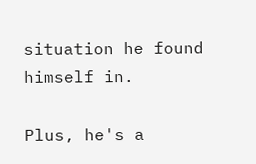situation he found himself in.

Plus, he's a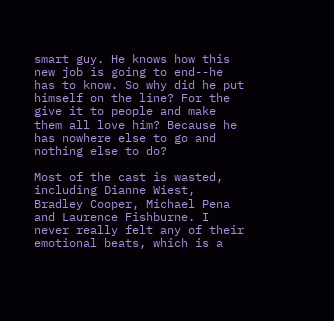smart guy. He knows how this new job is going to end--he has to know. So why did he put himself on the line? For the give it to people and make them all love him? Because he has nowhere else to go and nothing else to do?

Most of the cast is wasted, including Dianne Wiest, Bradley Cooper, Michael Pena and Laurence Fishburne. I never really felt any of their emotional beats, which is a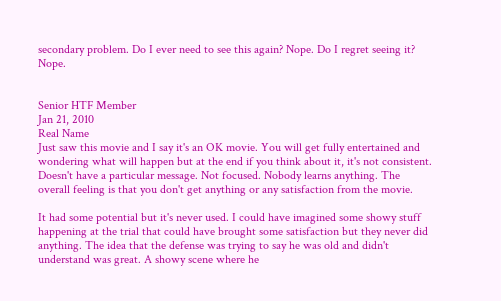secondary problem. Do I ever need to see this again? Nope. Do I regret seeing it? Nope.


Senior HTF Member
Jan 21, 2010
Real Name
Just saw this movie and I say it's an OK movie. You will get fully entertained and wondering what will happen but at the end if you think about it, it's not consistent. Doesn't have a particular message. Not focused. Nobody learns anything. The overall feeling is that you don't get anything or any satisfaction from the movie.

It had some potential but it's never used. I could have imagined some showy stuff happening at the trial that could have brought some satisfaction but they never did anything. The idea that the defense was trying to say he was old and didn't understand was great. A showy scene where he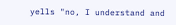yells "no, I understand and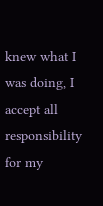knew what I was doing, I accept all responsibility for my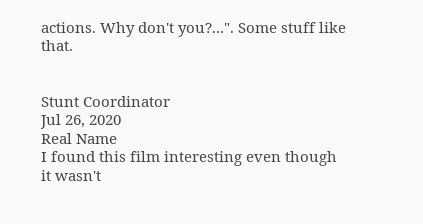actions. Why don't you?...". Some stuff like that.


Stunt Coordinator
Jul 26, 2020
Real Name
I found this film interesting even though it wasn't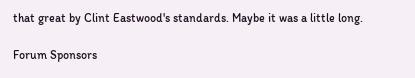that great by Clint Eastwood's standards. Maybe it was a little long.

Forum Sponsors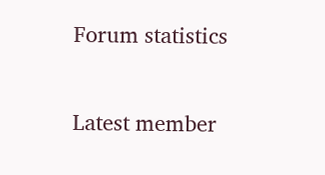Forum statistics

Latest member